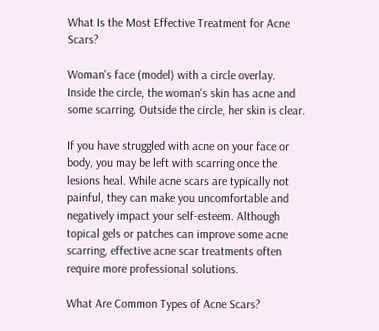What Is the Most Effective Treatment for Acne Scars?

Woman's face (model) with a circle overlay. Inside the circle, the woman's skin has acne and some scarring. Outside the circle, her skin is clear.

If you have struggled with acne on your face or body, you may be left with scarring once the lesions heal. While acne scars are typically not painful, they can make you uncomfortable and negatively impact your self-esteem. Although topical gels or patches can improve some acne scarring, effective acne scar treatments often require more professional solutions.

What Are Common Types of Acne Scars?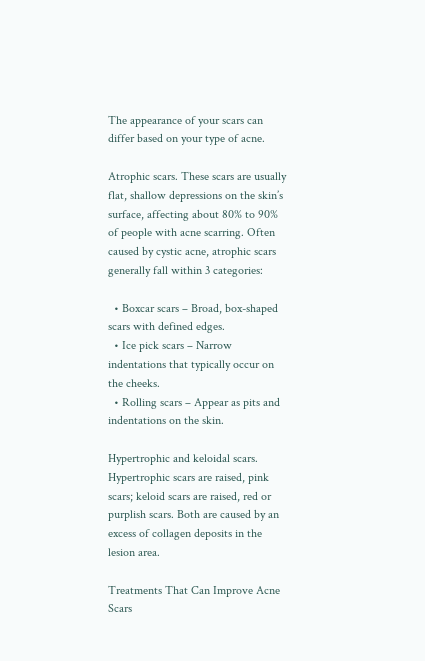The appearance of your scars can differ based on your type of acne.

Atrophic scars. These scars are usually flat, shallow depressions on the skin’s surface, affecting about 80% to 90% of people with acne scarring. Often caused by cystic acne, atrophic scars generally fall within 3 categories:

  • Boxcar scars – Broad, box-shaped scars with defined edges.
  • Ice pick scars – Narrow indentations that typically occur on the cheeks.
  • Rolling scars – Appear as pits and indentations on the skin.

Hypertrophic and keloidal scars. Hypertrophic scars are raised, pink scars; keloid scars are raised, red or purplish scars. Both are caused by an excess of collagen deposits in the lesion area.

Treatments That Can Improve Acne Scars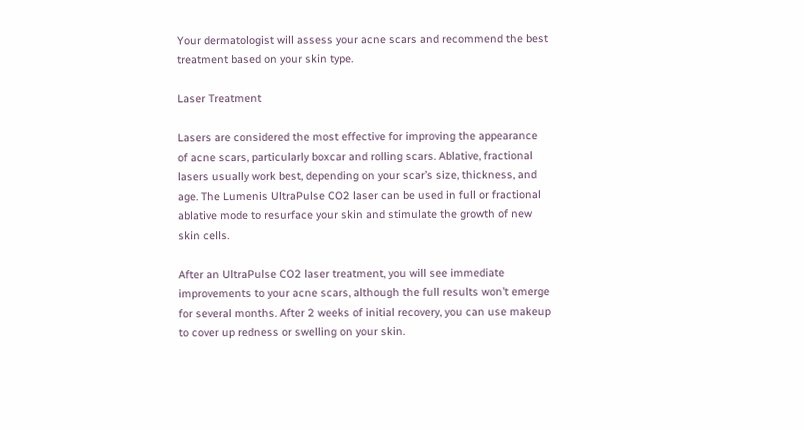Your dermatologist will assess your acne scars and recommend the best treatment based on your skin type.

Laser Treatment

Lasers are considered the most effective for improving the appearance of acne scars, particularly boxcar and rolling scars. Ablative, fractional lasers usually work best, depending on your scar’s size, thickness, and age. The Lumenis UltraPulse CO2 laser can be used in full or fractional ablative mode to resurface your skin and stimulate the growth of new skin cells.

After an UltraPulse CO2 laser treatment, you will see immediate improvements to your acne scars, although the full results won’t emerge for several months. After 2 weeks of initial recovery, you can use makeup to cover up redness or swelling on your skin.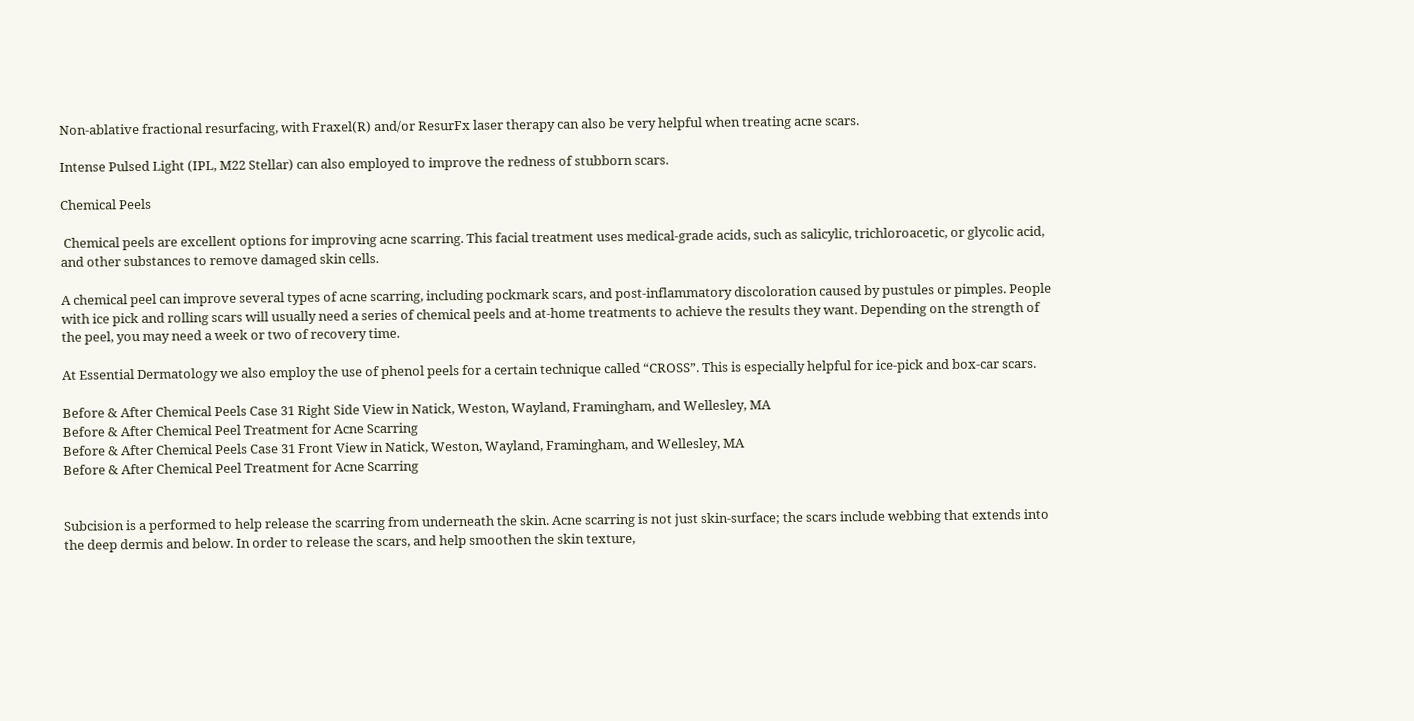Non-ablative fractional resurfacing, with Fraxel(R) and/or ResurFx laser therapy can also be very helpful when treating acne scars.

Intense Pulsed Light (IPL, M22 Stellar) can also employed to improve the redness of stubborn scars.

Chemical Peels

 Chemical peels are excellent options for improving acne scarring. This facial treatment uses medical-grade acids, such as salicylic, trichloroacetic, or glycolic acid, and other substances to remove damaged skin cells.

A chemical peel can improve several types of acne scarring, including pockmark scars, and post-inflammatory discoloration caused by pustules or pimples. People with ice pick and rolling scars will usually need a series of chemical peels and at-home treatments to achieve the results they want. Depending on the strength of the peel, you may need a week or two of recovery time.

At Essential Dermatology we also employ the use of phenol peels for a certain technique called “CROSS”. This is especially helpful for ice-pick and box-car scars.

Before & After Chemical Peels Case 31 Right Side View in Natick, Weston, Wayland, Framingham, and Wellesley, MA
Before & After Chemical Peel Treatment for Acne Scarring
Before & After Chemical Peels Case 31 Front View in Natick, Weston, Wayland, Framingham, and Wellesley, MA
Before & After Chemical Peel Treatment for Acne Scarring


Subcision is a performed to help release the scarring from underneath the skin. Acne scarring is not just skin-surface; the scars include webbing that extends into the deep dermis and below. In order to release the scars, and help smoothen the skin texture,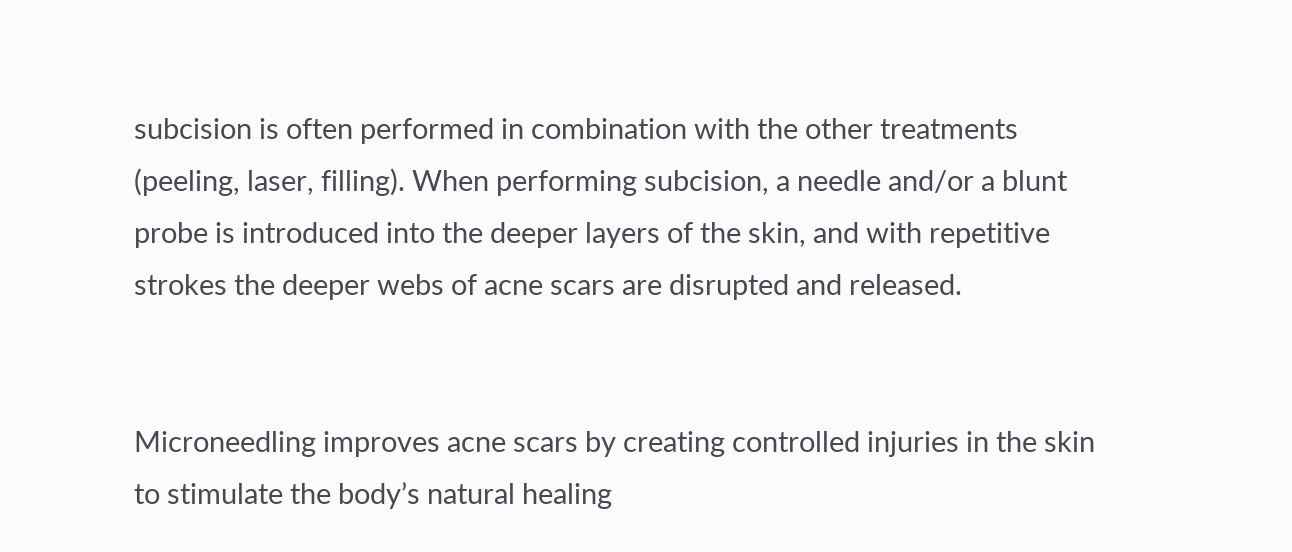subcision is often performed in combination with the other treatments (peeling, laser, filling). When performing subcision, a needle and/or a blunt probe is introduced into the deeper layers of the skin, and with repetitive strokes the deeper webs of acne scars are disrupted and released.


Microneedling improves acne scars by creating controlled injuries in the skin to stimulate the body’s natural healing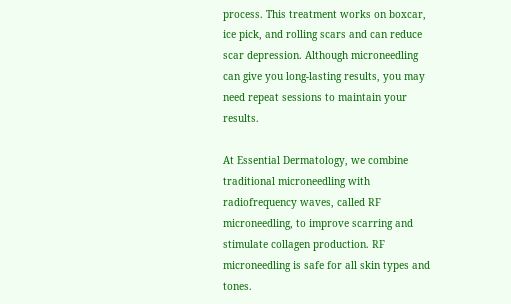process. This treatment works on boxcar, ice pick, and rolling scars and can reduce scar depression. Although microneedling can give you long-lasting results, you may need repeat sessions to maintain your results.

At Essential Dermatology, we combine traditional microneedling with radiofrequency waves, called RF microneedling, to improve scarring and stimulate collagen production. RF microneedling is safe for all skin types and tones.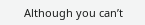Although you can’t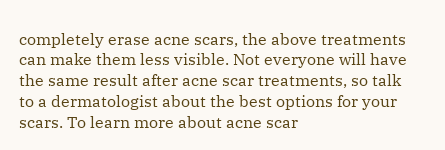completely erase acne scars, the above treatments can make them less visible. Not everyone will have the same result after acne scar treatments, so talk to a dermatologist about the best options for your scars. To learn more about acne scar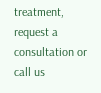treatment, request a consultation or call us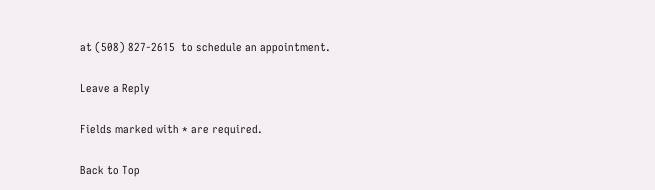at (508) 827-2615  to schedule an appointment.

Leave a Reply

Fields marked with * are required.

Back to Top